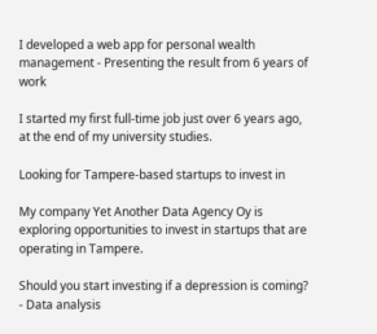I developed a web app for personal wealth management - Presenting the result from 6 years of work

I started my first full-time job just over 6 years ago, at the end of my university studies.

Looking for Tampere-based startups to invest in

My company Yet Another Data Agency Oy is exploring opportunities to invest in startups that are operating in Tampere.

Should you start investing if a depression is coming? - Data analysis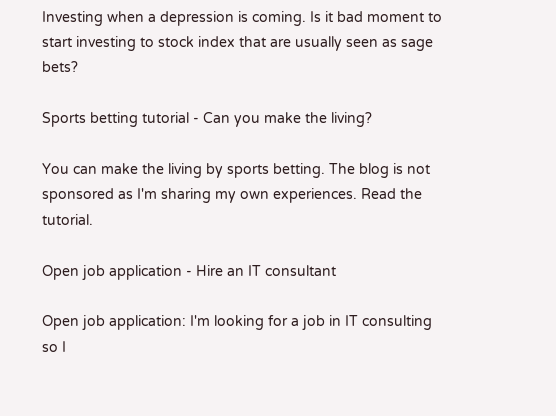Investing when a depression is coming. Is it bad moment to start investing to stock index that are usually seen as sage bets?

Sports betting tutorial - Can you make the living?

You can make the living by sports betting. The blog is not sponsored as I'm sharing my own experiences. Read the tutorial.

Open job application - Hire an IT consultant

Open job application: I'm looking for a job in IT consulting so I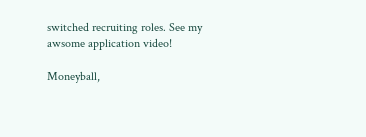switched recruiting roles. See my awsome application video!

Moneyball,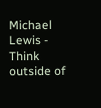Michael Lewis - Think outside of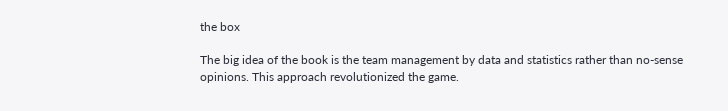the box

The big idea of the book is the team management by data and statistics rather than no-sense opinions. This approach revolutionized the game.